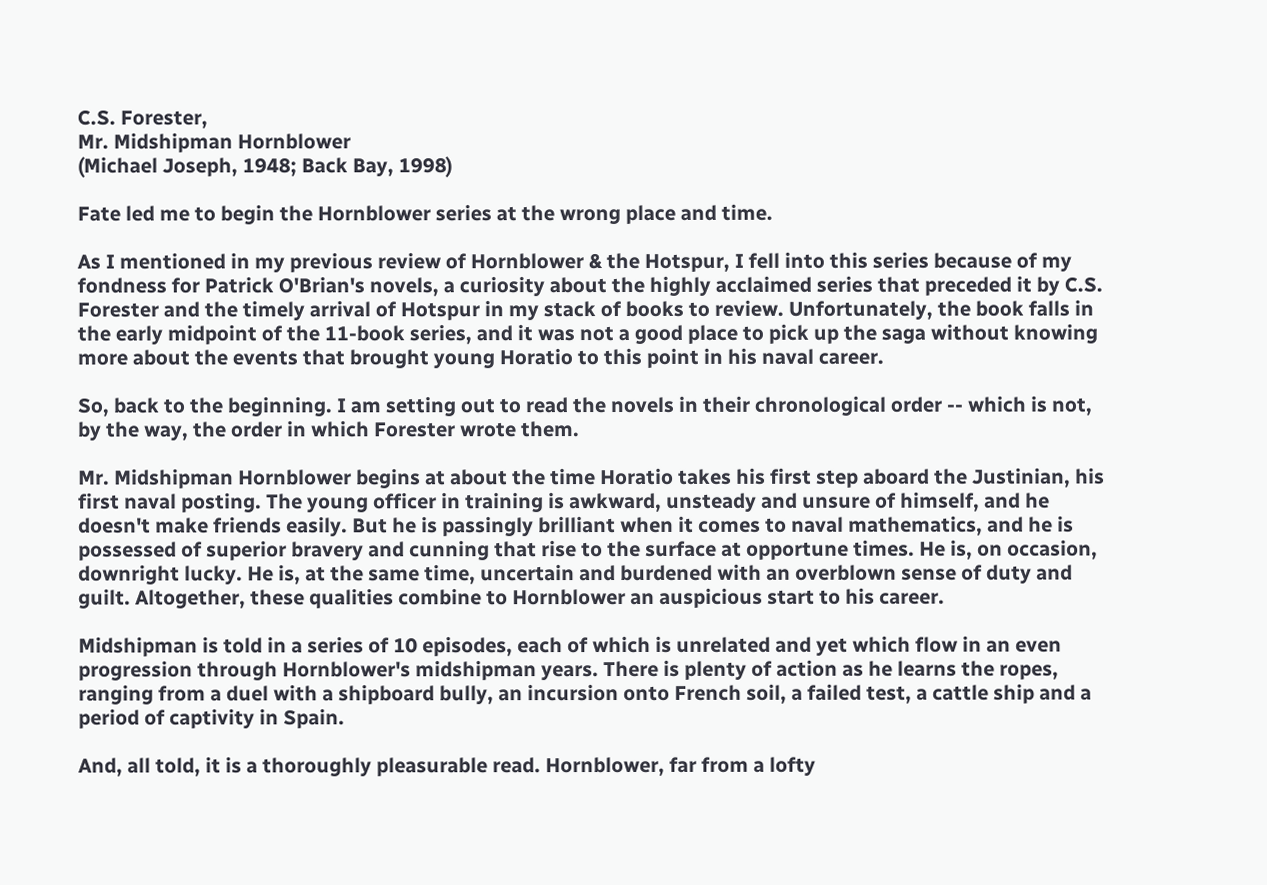C.S. Forester,
Mr. Midshipman Hornblower
(Michael Joseph, 1948; Back Bay, 1998)

Fate led me to begin the Hornblower series at the wrong place and time.

As I mentioned in my previous review of Hornblower & the Hotspur, I fell into this series because of my fondness for Patrick O'Brian's novels, a curiosity about the highly acclaimed series that preceded it by C.S. Forester and the timely arrival of Hotspur in my stack of books to review. Unfortunately, the book falls in the early midpoint of the 11-book series, and it was not a good place to pick up the saga without knowing more about the events that brought young Horatio to this point in his naval career.

So, back to the beginning. I am setting out to read the novels in their chronological order -- which is not, by the way, the order in which Forester wrote them.

Mr. Midshipman Hornblower begins at about the time Horatio takes his first step aboard the Justinian, his first naval posting. The young officer in training is awkward, unsteady and unsure of himself, and he doesn't make friends easily. But he is passingly brilliant when it comes to naval mathematics, and he is possessed of superior bravery and cunning that rise to the surface at opportune times. He is, on occasion, downright lucky. He is, at the same time, uncertain and burdened with an overblown sense of duty and guilt. Altogether, these qualities combine to Hornblower an auspicious start to his career.

Midshipman is told in a series of 10 episodes, each of which is unrelated and yet which flow in an even progression through Hornblower's midshipman years. There is plenty of action as he learns the ropes, ranging from a duel with a shipboard bully, an incursion onto French soil, a failed test, a cattle ship and a period of captivity in Spain.

And, all told, it is a thoroughly pleasurable read. Hornblower, far from a lofty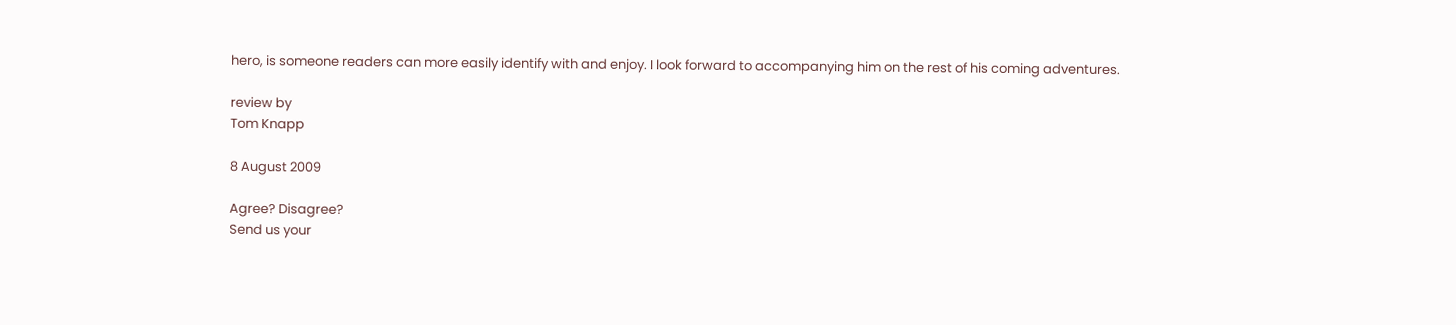hero, is someone readers can more easily identify with and enjoy. I look forward to accompanying him on the rest of his coming adventures.

review by
Tom Knapp

8 August 2009

Agree? Disagree?
Send us your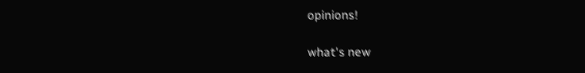opinions!

what's new